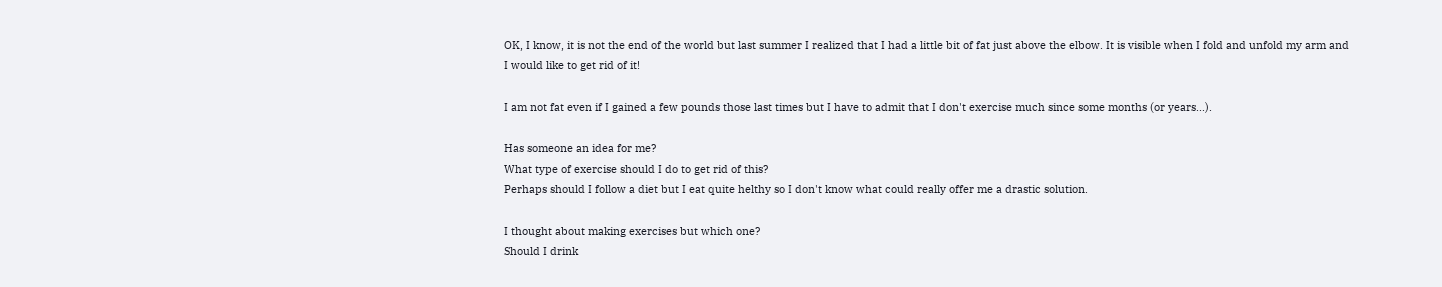OK, I know, it is not the end of the world but last summer I realized that I had a little bit of fat just above the elbow. It is visible when I fold and unfold my arm and I would like to get rid of it!

I am not fat even if I gained a few pounds those last times but I have to admit that I don't exercise much since some months (or years...).

Has someone an idea for me?
What type of exercise should I do to get rid of this?
Perhaps should I follow a diet but I eat quite helthy so I don't know what could really offer me a drastic solution.

I thought about making exercises but which one?
Should I drink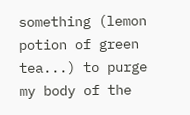something (lemon potion of green tea...) to purge my body of the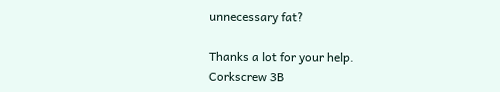unnecessary fat?

Thanks a lot for your help.
Corkscrew 3B